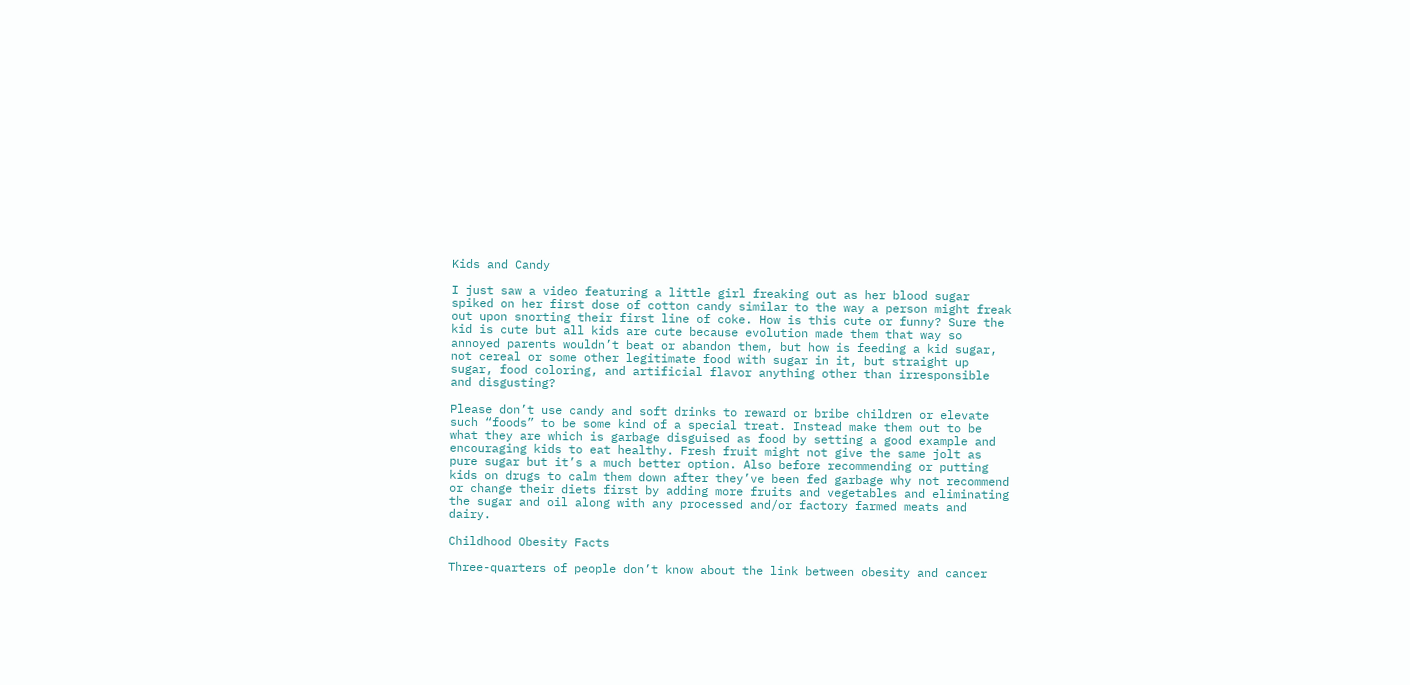Kids and Candy

I just saw a video featuring a little girl freaking out as her blood sugar spiked on her first dose of cotton candy similar to the way a person might freak out upon snorting their first line of coke. How is this cute or funny? Sure the kid is cute but all kids are cute because evolution made them that way so annoyed parents wouldn’t beat or abandon them, but how is feeding a kid sugar, not cereal or some other legitimate food with sugar in it, but straight up sugar, food coloring, and artificial flavor anything other than irresponsible and disgusting?

Please don’t use candy and soft drinks to reward or bribe children or elevate such “foods” to be some kind of a special treat. Instead make them out to be what they are which is garbage disguised as food by setting a good example and encouraging kids to eat healthy. Fresh fruit might not give the same jolt as pure sugar but it’s a much better option. Also before recommending or putting kids on drugs to calm them down after they’ve been fed garbage why not recommend or change their diets first by adding more fruits and vegetables and eliminating the sugar and oil along with any processed and/or factory farmed meats and dairy.

Childhood Obesity Facts

Three-quarters of people don’t know about the link between obesity and cancer